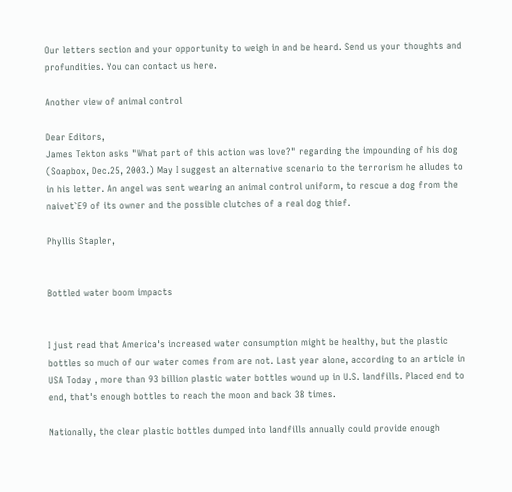Our letters section and your opportunity to weigh in and be heard. Send us your thoughts and profundities. You can contact us here.

Another view of animal control

Dear Editors,
James Tekton asks "What part of this action was love?" regarding the impounding of his dog (Soapbox, Dec.25, 2003.) May I suggest an alternative scenario to the terrorism he alludes to in his letter. An angel was sent wearing an animal control uniform, to rescue a dog from the naivet`E9 of its owner and the possible clutches of a real dog thief.

Phyllis Stapler,


Bottled water boom impacts


I just read that America's increased water consumption might be healthy, but the plastic bottles so much of our water comes from are not. Last year alone, according to an article in USA Today , more than 93 billion plastic water bottles wound up in U.S. landfills. Placed end to end, that's enough bottles to reach the moon and back 38 times.

Nationally, the clear plastic bottles dumped into landfills annually could provide enough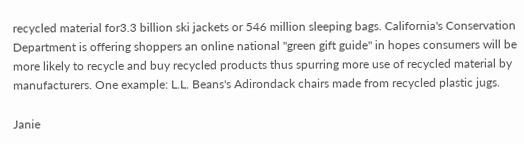recycled material for3.3 billion ski jackets or 546 million sleeping bags. California's Conservation Department is offering shoppers an online national "green gift guide" in hopes consumers will be more likely to recycle and buy recycled products thus spurring more use of recycled material by manufacturers. One example: L.L. Beans's Adirondack chairs made from recycled plastic jugs.

Janie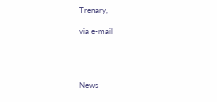Trenary,

via e-mail




News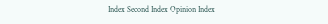Index Second Index Opinion Index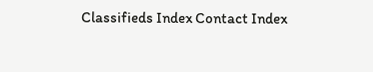Classifieds Index Contact Index